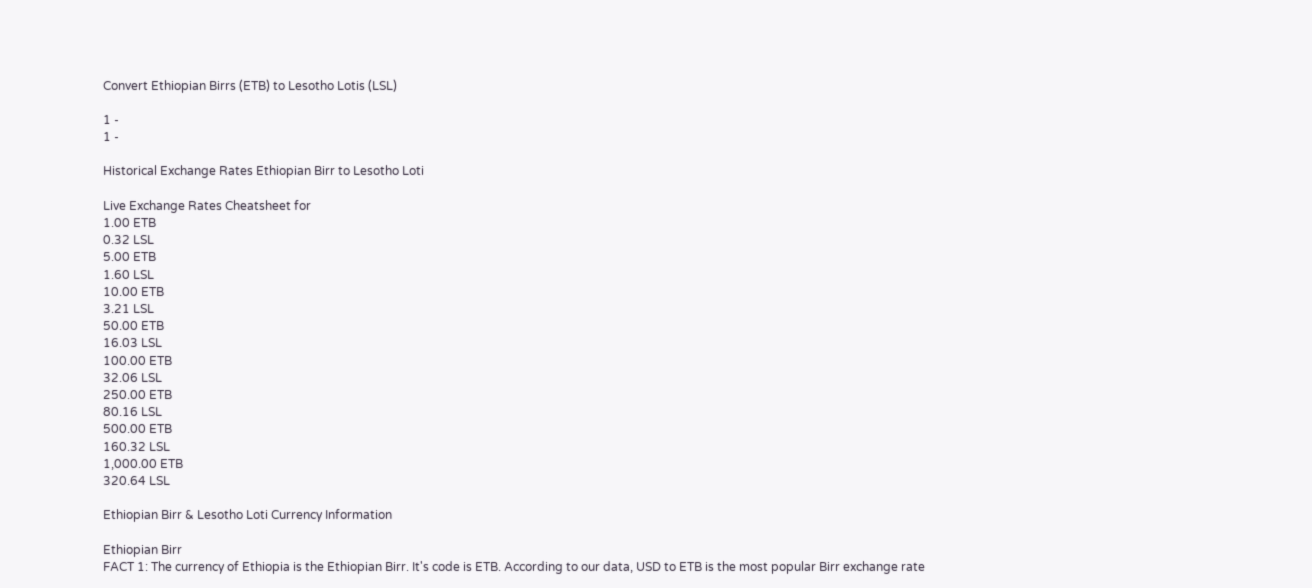Convert Ethiopian Birrs (ETB) to Lesotho Lotis (LSL)

1 -
1 -

Historical Exchange Rates Ethiopian Birr to Lesotho Loti

Live Exchange Rates Cheatsheet for
1.00 ETB
0.32 LSL
5.00 ETB
1.60 LSL
10.00 ETB
3.21 LSL
50.00 ETB
16.03 LSL
100.00 ETB
32.06 LSL
250.00 ETB
80.16 LSL
500.00 ETB
160.32 LSL
1,000.00 ETB
320.64 LSL

Ethiopian Birr & Lesotho Loti Currency Information

Ethiopian Birr
FACT 1: The currency of Ethiopia is the Ethiopian Birr. It's code is ETB. According to our data, USD to ETB is the most popular Birr exchange rate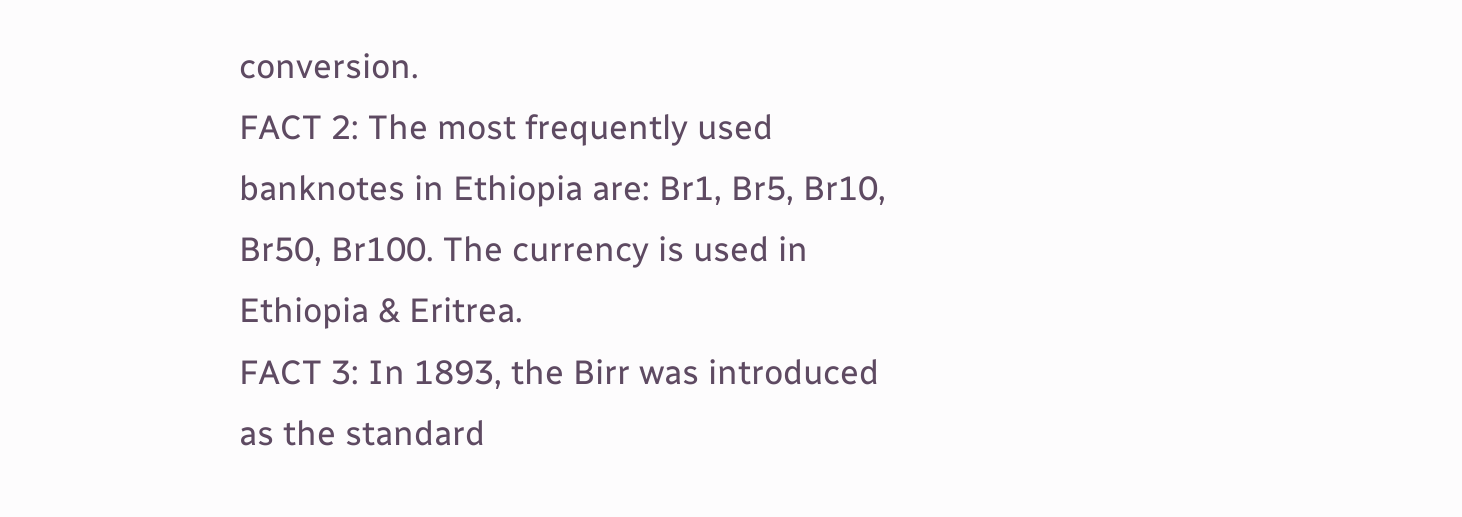conversion.
FACT 2: The most frequently used banknotes in Ethiopia are: Br1, Br5, Br10, Br50, Br100. The currency is used in Ethiopia & Eritrea.
FACT 3: In 1893, the Birr was introduced as the standard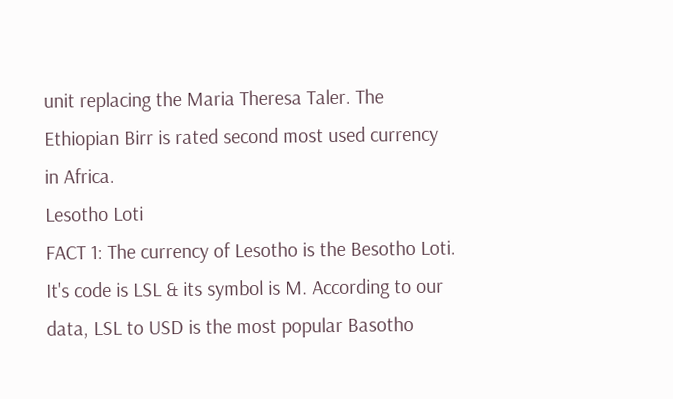unit replacing the Maria Theresa Taler. The Ethiopian Birr is rated second most used currency in Africa.
Lesotho Loti
FACT 1: The currency of Lesotho is the Besotho Loti. It's code is LSL & its symbol is M. According to our data, LSL to USD is the most popular Basotho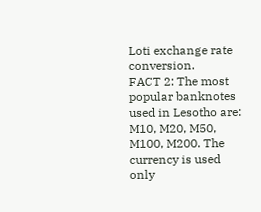Loti exchange rate conversion.
FACT 2: The most popular banknotes used in Lesotho are: M10, M20, M50, M100, M200. The currency is used only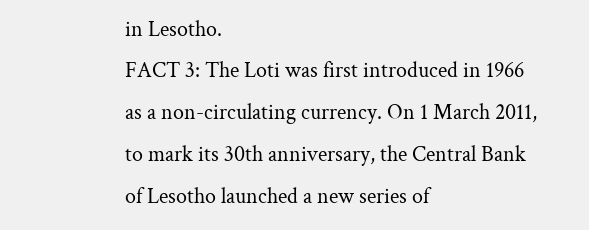in Lesotho.
FACT 3: The Loti was first introduced in 1966 as a non-circulating currency. On 1 March 2011, to mark its 30th anniversary, the Central Bank of Lesotho launched a new series of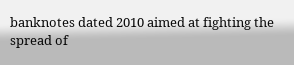banknotes dated 2010 aimed at fighting the spread of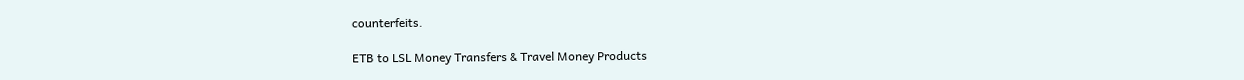counterfeits.

ETB to LSL Money Transfers & Travel Money Products